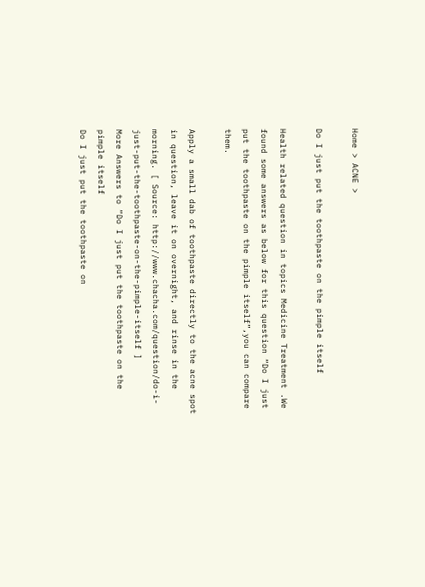Home > ACNE >

Do I just put the toothpaste on the pimple itself

Health related question in topics Medicine Treatment .We found some answers as below for this question “Do I just put the toothpaste on the pimple itself”,you can compare them.

Apply a small dab of toothpaste directly to the acne spot in question, leave it on overnight, and rinse in the morning. [ Source: http://www.chacha.com/question/do-i-just-put-the-toothpaste-on-the-pimple-itself ]
More Answers to “Do I just put the toothpaste on the pimple itself
Do I just put the toothpaste on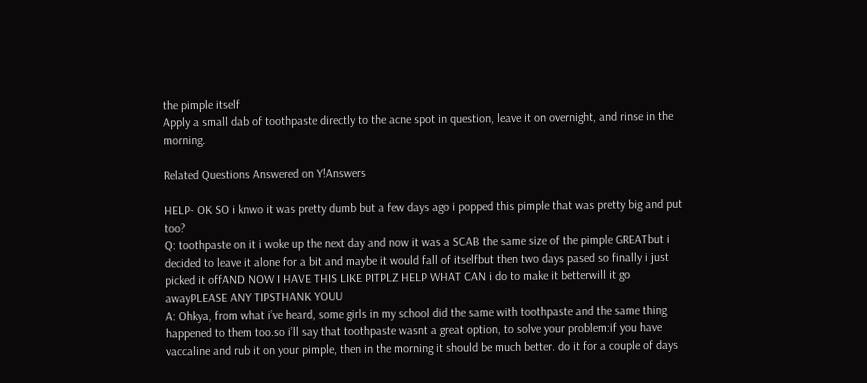the pimple itself
Apply a small dab of toothpaste directly to the acne spot in question, leave it on overnight, and rinse in the morning.

Related Questions Answered on Y!Answers

HELP- OK SO i knwo it was pretty dumb but a few days ago i popped this pimple that was pretty big and put too?
Q: toothpaste on it i woke up the next day and now it was a SCAB the same size of the pimple GREATbut i decided to leave it alone for a bit and maybe it would fall of itselfbut then two days pased so finally i just picked it offAND NOW I HAVE THIS LIKE PITPLZ HELP WHAT CAN i do to make it betterwill it go awayPLEASE ANY TIPSTHANK YOUU
A: Ohkya, from what i’ve heard, some girls in my school did the same with toothpaste and the same thing happened to them too.so i’ll say that toothpaste wasnt a great option, to solve your problem:if you have vaccaline and rub it on your pimple, then in the morning it should be much better. do it for a couple of days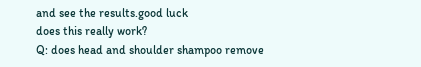and see the results.good luck
does this really work?
Q: does head and shoulder shampoo remove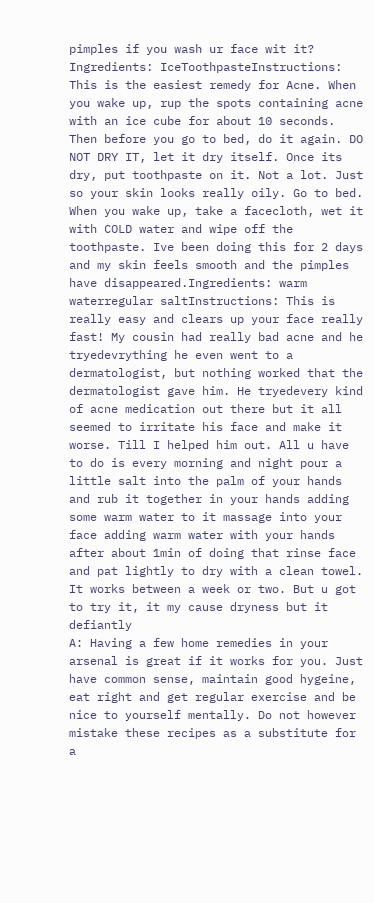pimples if you wash ur face wit it? Ingredients: IceToothpasteInstructions: This is the easiest remedy for Acne. When you wake up, rup the spots containing acne with an ice cube for about 10 seconds. Then before you go to bed, do it again. DO NOT DRY IT, let it dry itself. Once its dry, put toothpaste on it. Not a lot. Just so your skin looks really oily. Go to bed. When you wake up, take a facecloth, wet it with COLD water and wipe off the toothpaste. Ive been doing this for 2 days and my skin feels smooth and the pimples have disappeared.Ingredients: warm waterregular saltInstructions: This is really easy and clears up your face really fast! My cousin had really bad acne and he tryedevrything he even went to a dermatologist, but nothing worked that the dermatologist gave him. He tryedevery kind of acne medication out there but it all seemed to irritate his face and make it worse. Till I helped him out. All u have to do is every morning and night pour a little salt into the palm of your hands and rub it together in your hands adding some warm water to it massage into your face adding warm water with your hands after about 1min of doing that rinse face and pat lightly to dry with a clean towel. It works between a week or two. But u got to try it, it my cause dryness but it defiantly
A: Having a few home remedies in your arsenal is great if it works for you. Just have common sense, maintain good hygeine, eat right and get regular exercise and be nice to yourself mentally. Do not however mistake these recipes as a substitute for a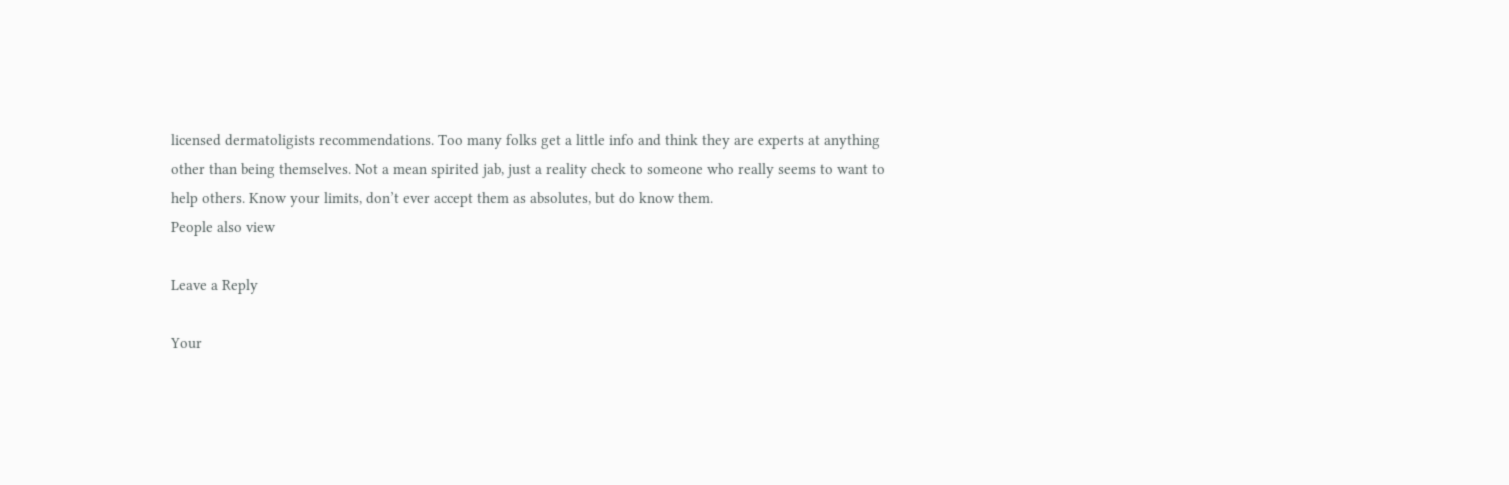licensed dermatoligists recommendations. Too many folks get a little info and think they are experts at anything other than being themselves. Not a mean spirited jab, just a reality check to someone who really seems to want to help others. Know your limits, don’t ever accept them as absolutes, but do know them.
People also view

Leave a Reply

Your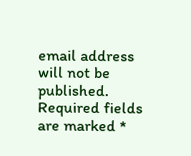email address will not be published. Required fields are marked *